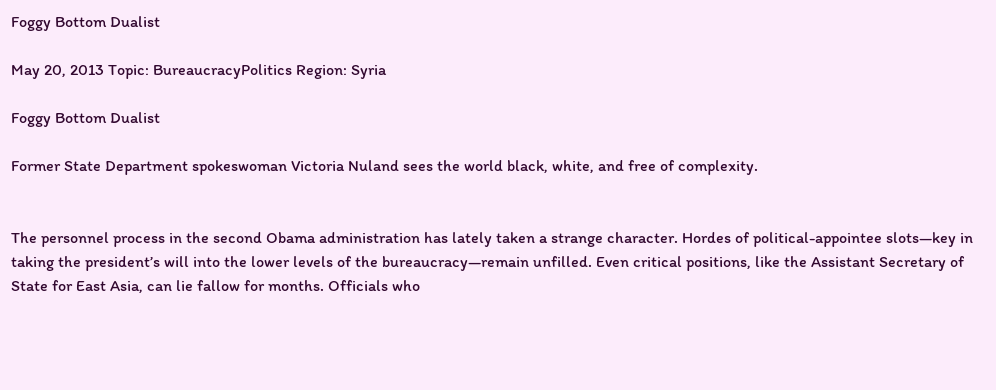Foggy Bottom Dualist

May 20, 2013 Topic: BureaucracyPolitics Region: Syria

Foggy Bottom Dualist

Former State Department spokeswoman Victoria Nuland sees the world black, white, and free of complexity.


The personnel process in the second Obama administration has lately taken a strange character. Hordes of political-appointee slots—key in taking the president’s will into the lower levels of the bureaucracy—remain unfilled. Even critical positions, like the Assistant Secretary of State for East Asia, can lie fallow for months. Officials who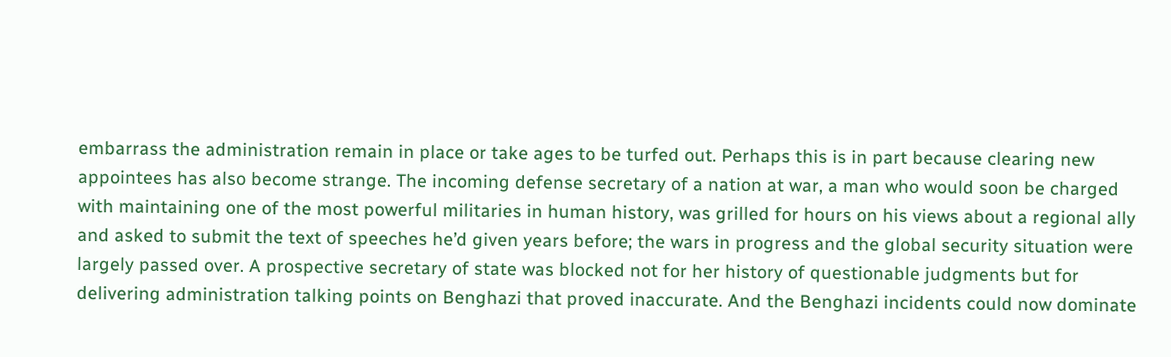embarrass the administration remain in place or take ages to be turfed out. Perhaps this is in part because clearing new appointees has also become strange. The incoming defense secretary of a nation at war, a man who would soon be charged with maintaining one of the most powerful militaries in human history, was grilled for hours on his views about a regional ally and asked to submit the text of speeches he’d given years before; the wars in progress and the global security situation were largely passed over. A prospective secretary of state was blocked not for her history of questionable judgments but for delivering administration talking points on Benghazi that proved inaccurate. And the Benghazi incidents could now dominate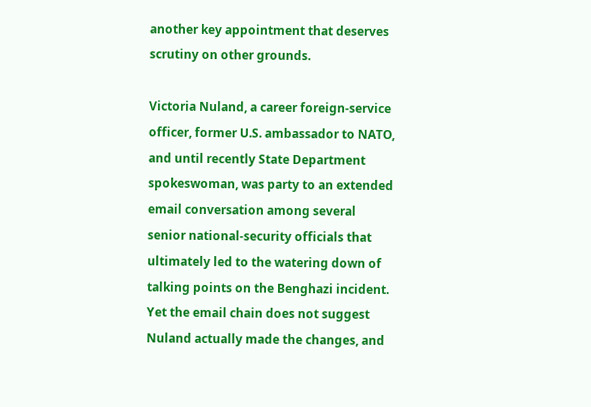another key appointment that deserves scrutiny on other grounds.

Victoria Nuland, a career foreign-service officer, former U.S. ambassador to NATO, and until recently State Department spokeswoman, was party to an extended email conversation among several senior national-security officials that ultimately led to the watering down of talking points on the Benghazi incident. Yet the email chain does not suggest Nuland actually made the changes, and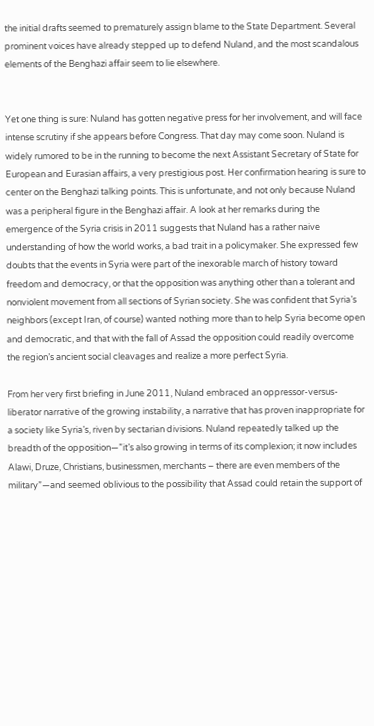the initial drafts seemed to prematurely assign blame to the State Department. Several prominent voices have already stepped up to defend Nuland, and the most scandalous elements of the Benghazi affair seem to lie elsewhere.


Yet one thing is sure: Nuland has gotten negative press for her involvement, and will face intense scrutiny if she appears before Congress. That day may come soon. Nuland is widely rumored to be in the running to become the next Assistant Secretary of State for European and Eurasian affairs, a very prestigious post. Her confirmation hearing is sure to center on the Benghazi talking points. This is unfortunate, and not only because Nuland was a peripheral figure in the Benghazi affair. A look at her remarks during the emergence of the Syria crisis in 2011 suggests that Nuland has a rather naive understanding of how the world works, a bad trait in a policymaker. She expressed few doubts that the events in Syria were part of the inexorable march of history toward freedom and democracy, or that the opposition was anything other than a tolerant and nonviolent movement from all sections of Syrian society. She was confident that Syria’s neighbors (except Iran, of course) wanted nothing more than to help Syria become open and democratic, and that with the fall of Assad the opposition could readily overcome the region’s ancient social cleavages and realize a more perfect Syria.

From her very first briefing in June 2011, Nuland embraced an oppressor-versus-liberator narrative of the growing instability, a narrative that has proven inappropriate for a society like Syria’s, riven by sectarian divisions. Nuland repeatedly talked up the breadth of the opposition—”it’s also growing in terms of its complexion; it now includes Alawi, Druze, Christians, businessmen, merchants – there are even members of the military”—and seemed oblivious to the possibility that Assad could retain the support of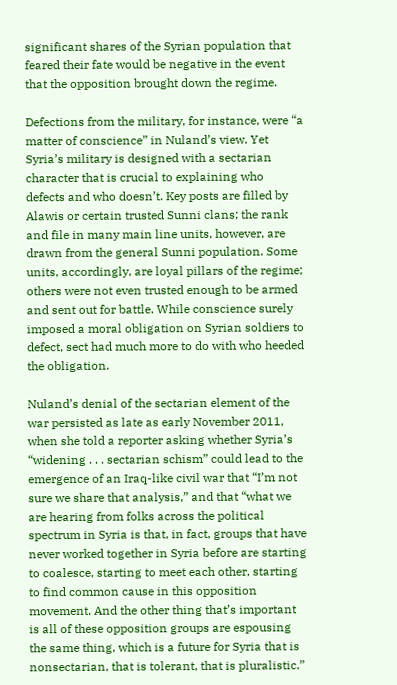significant shares of the Syrian population that feared their fate would be negative in the event that the opposition brought down the regime.

Defections from the military, for instance, were “a matter of conscience” in Nuland’s view. Yet Syria’s military is designed with a sectarian character that is crucial to explaining who defects and who doesn’t. Key posts are filled by Alawis or certain trusted Sunni clans; the rank and file in many main line units, however, are drawn from the general Sunni population. Some units, accordingly, are loyal pillars of the regime; others were not even trusted enough to be armed and sent out for battle. While conscience surely imposed a moral obligation on Syrian soldiers to defect, sect had much more to do with who heeded the obligation.

Nuland’s denial of the sectarian element of the war persisted as late as early November 2011, when she told a reporter asking whether Syria’s “widening . . . sectarian schism” could lead to the emergence of an Iraq-like civil war that “I’m not sure we share that analysis,” and that “what we are hearing from folks across the political spectrum in Syria is that, in fact, groups that have never worked together in Syria before are starting to coalesce, starting to meet each other, starting to find common cause in this opposition movement. And the other thing that’s important is all of these opposition groups are espousing the same thing, which is a future for Syria that is nonsectarian, that is tolerant, that is pluralistic.”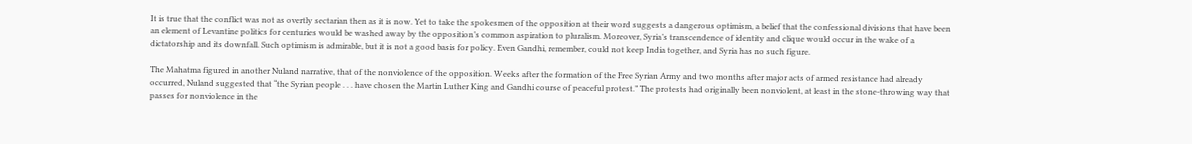It is true that the conflict was not as overtly sectarian then as it is now. Yet to take the spokesmen of the opposition at their word suggests a dangerous optimism, a belief that the confessional divisions that have been an element of Levantine politics for centuries would be washed away by the opposition’s common aspiration to pluralism. Moreover, Syria’s transcendence of identity and clique would occur in the wake of a dictatorship and its downfall. Such optimism is admirable, but it is not a good basis for policy. Even Gandhi, remember, could not keep India together, and Syria has no such figure.

The Mahatma figured in another Nuland narrative, that of the nonviolence of the opposition. Weeks after the formation of the Free Syrian Army and two months after major acts of armed resistance had already occurred, Nuland suggested that “the Syrian people . . . have chosen the Martin Luther King and Gandhi course of peaceful protest.” The protests had originally been nonviolent, at least in the stone-throwing way that passes for nonviolence in the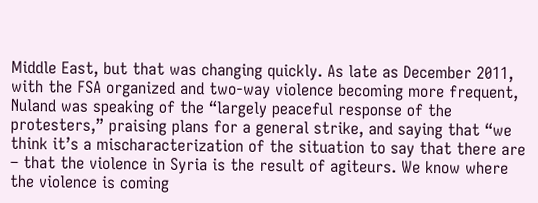Middle East, but that was changing quickly. As late as December 2011, with the FSA organized and two-way violence becoming more frequent, Nuland was speaking of the “largely peaceful response of the protesters,” praising plans for a general strike, and saying that “we think it’s a mischaracterization of the situation to say that there are – that the violence in Syria is the result of agiteurs. We know where the violence is coming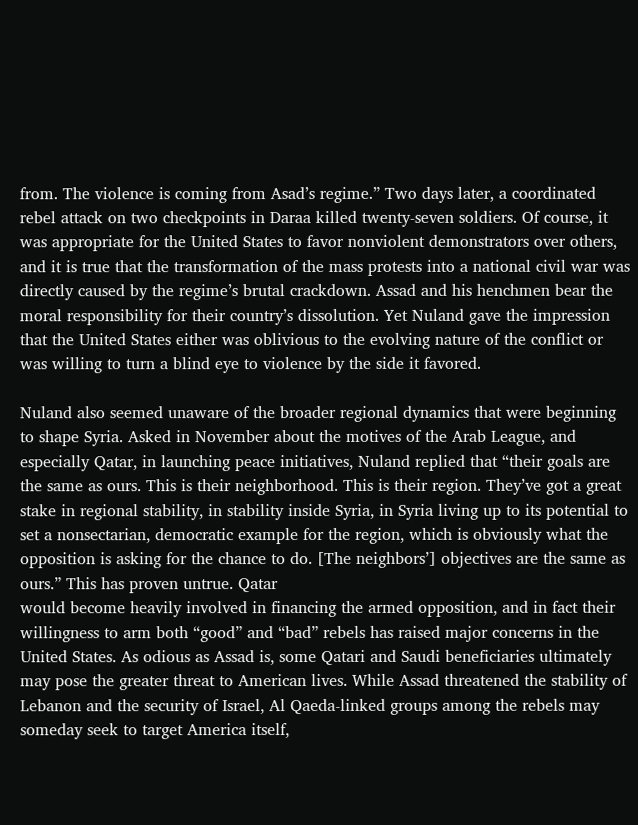from. The violence is coming from Asad’s regime.” Two days later, a coordinated rebel attack on two checkpoints in Daraa killed twenty-seven soldiers. Of course, it was appropriate for the United States to favor nonviolent demonstrators over others, and it is true that the transformation of the mass protests into a national civil war was directly caused by the regime’s brutal crackdown. Assad and his henchmen bear the moral responsibility for their country’s dissolution. Yet Nuland gave the impression that the United States either was oblivious to the evolving nature of the conflict or was willing to turn a blind eye to violence by the side it favored.

Nuland also seemed unaware of the broader regional dynamics that were beginning to shape Syria. Asked in November about the motives of the Arab League, and especially Qatar, in launching peace initiatives, Nuland replied that “their goals are the same as ours. This is their neighborhood. This is their region. They’ve got a great stake in regional stability, in stability inside Syria, in Syria living up to its potential to set a nonsectarian, democratic example for the region, which is obviously what the opposition is asking for the chance to do. [The neighbors’] objectives are the same as ours.” This has proven untrue. Qatar
would become heavily involved in financing the armed opposition, and in fact their willingness to arm both “good” and “bad” rebels has raised major concerns in the United States. As odious as Assad is, some Qatari and Saudi beneficiaries ultimately may pose the greater threat to American lives. While Assad threatened the stability of Lebanon and the security of Israel, Al Qaeda-linked groups among the rebels may someday seek to target America itself,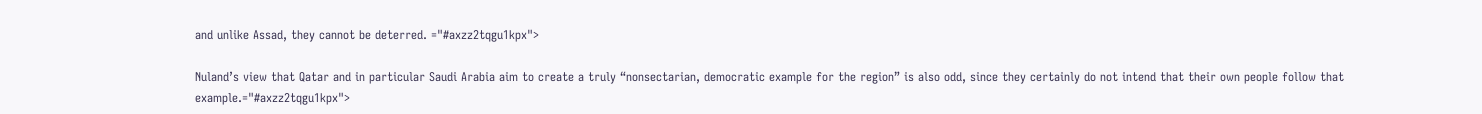and unlike Assad, they cannot be deterred. ="#axzz2tqgu1kpx">

Nuland’s view that Qatar and in particular Saudi Arabia aim to create a truly “nonsectarian, democratic example for the region” is also odd, since they certainly do not intend that their own people follow that example.="#axzz2tqgu1kpx">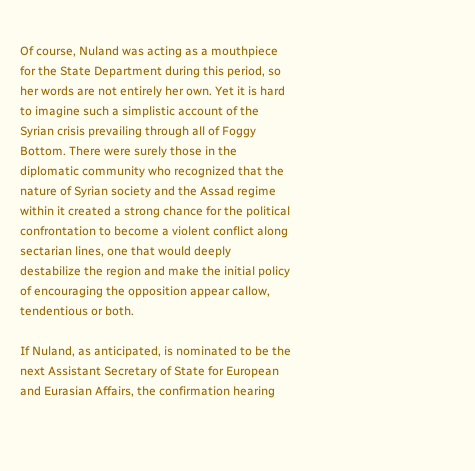Of course, Nuland was acting as a mouthpiece for the State Department during this period, so her words are not entirely her own. Yet it is hard to imagine such a simplistic account of the Syrian crisis prevailing through all of Foggy Bottom. There were surely those in the diplomatic community who recognized that the nature of Syrian society and the Assad regime within it created a strong chance for the political confrontation to become a violent conflict along sectarian lines, one that would deeply destabilize the region and make the initial policy of encouraging the opposition appear callow, tendentious or both.

If Nuland, as anticipated, is nominated to be the next Assistant Secretary of State for European and Eurasian Affairs, the confirmation hearing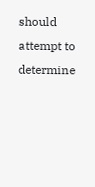should attempt to determine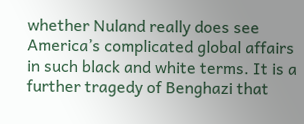whether Nuland really does see America’s complicated global affairs in such black and white terms. It is a further tragedy of Benghazi that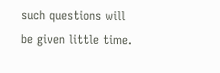such questions will be given little time.